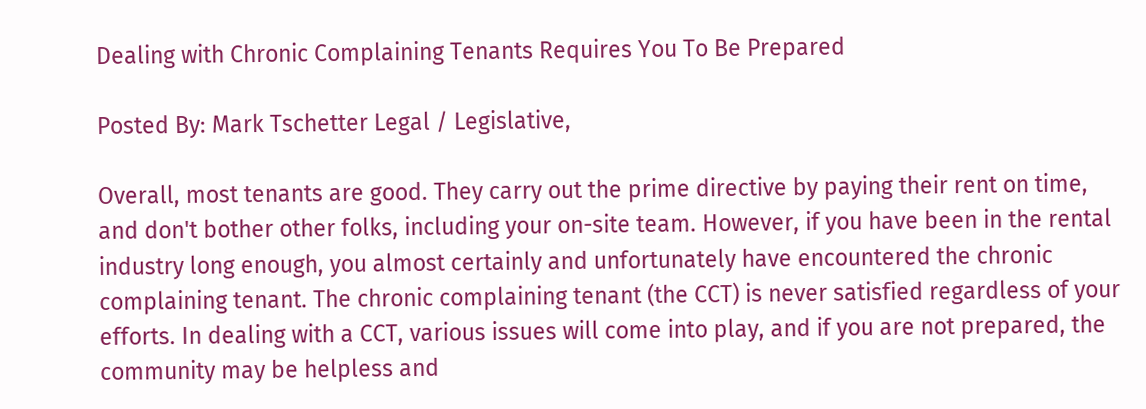Dealing with Chronic Complaining Tenants Requires You To Be Prepared

Posted By: Mark Tschetter Legal / Legislative,

Overall, most tenants are good. They carry out the prime directive by paying their rent on time, and don't bother other folks, including your on-site team. However, if you have been in the rental industry long enough, you almost certainly and unfortunately have encountered the chronic complaining tenant. The chronic complaining tenant (the CCT) is never satisfied regardless of your efforts. In dealing with a CCT, various issues will come into play, and if you are not prepared, the community may be helpless and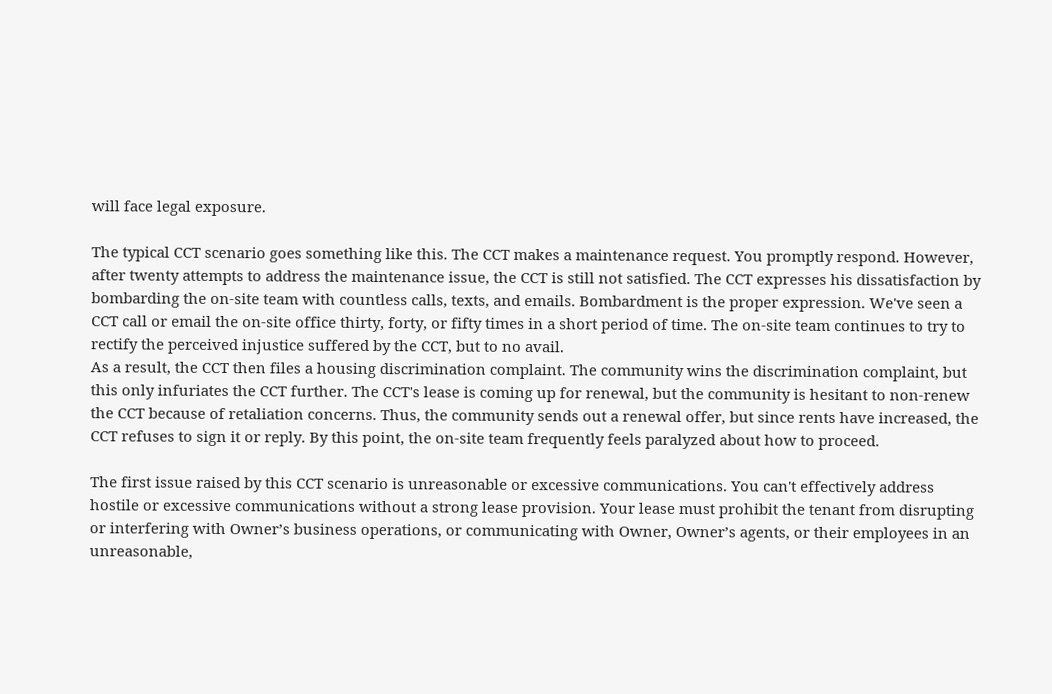will face legal exposure.

The typical CCT scenario goes something like this. The CCT makes a maintenance request. You promptly respond. However, after twenty attempts to address the maintenance issue, the CCT is still not satisfied. The CCT expresses his dissatisfaction by bombarding the on-site team with countless calls, texts, and emails. Bombardment is the proper expression. We've seen a CCT call or email the on-site office thirty, forty, or fifty times in a short period of time. The on-site team continues to try to rectify the perceived injustice suffered by the CCT, but to no avail.
As a result, the CCT then files a housing discrimination complaint. The community wins the discrimination complaint, but this only infuriates the CCT further. The CCT's lease is coming up for renewal, but the community is hesitant to non-renew the CCT because of retaliation concerns. Thus, the community sends out a renewal offer, but since rents have increased, the CCT refuses to sign it or reply. By this point, the on-site team frequently feels paralyzed about how to proceed.

The first issue raised by this CCT scenario is unreasonable or excessive communications. You can't effectively address hostile or excessive communications without a strong lease provision. Your lease must prohibit the tenant from disrupting or interfering with Owner’s business operations, or communicating with Owner, Owner’s agents, or their employees in an unreasonable,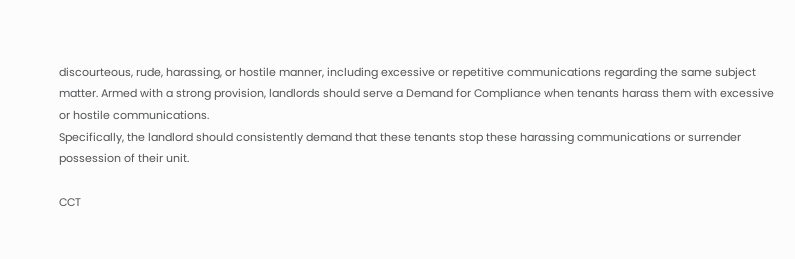discourteous, rude, harassing, or hostile manner, including excessive or repetitive communications regarding the same subject matter. Armed with a strong provision, landlords should serve a Demand for Compliance when tenants harass them with excessive or hostile communications.
Specifically, the landlord should consistently demand that these tenants stop these harassing communications or surrender possession of their unit.

CCT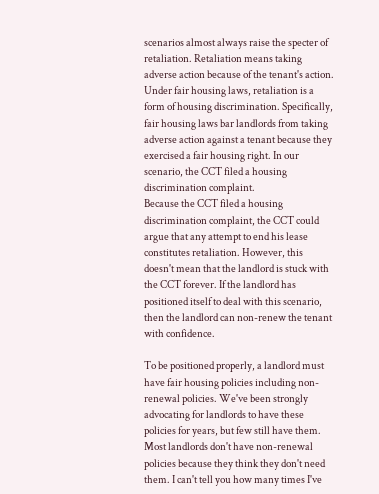scenarios almost always raise the specter of retaliation. Retaliation means taking adverse action because of the tenant's action. Under fair housing laws, retaliation is a form of housing discrimination. Specifically, fair housing laws bar landlords from taking adverse action against a tenant because they exercised a fair housing right. In our scenario, the CCT filed a housing discrimination complaint.
Because the CCT filed a housing discrimination complaint, the CCT could argue that any attempt to end his lease constitutes retaliation. However, this doesn't mean that the landlord is stuck with the CCT forever. If the landlord has positioned itself to deal with this scenario, then the landlord can non-renew the tenant with confidence.

To be positioned properly, a landlord must have fair housing policies including non-renewal policies. We've been strongly advocating for landlords to have these policies for years, but few still have them. Most landlords don't have non-renewal policies because they think they don't need them. I can't tell you how many times I've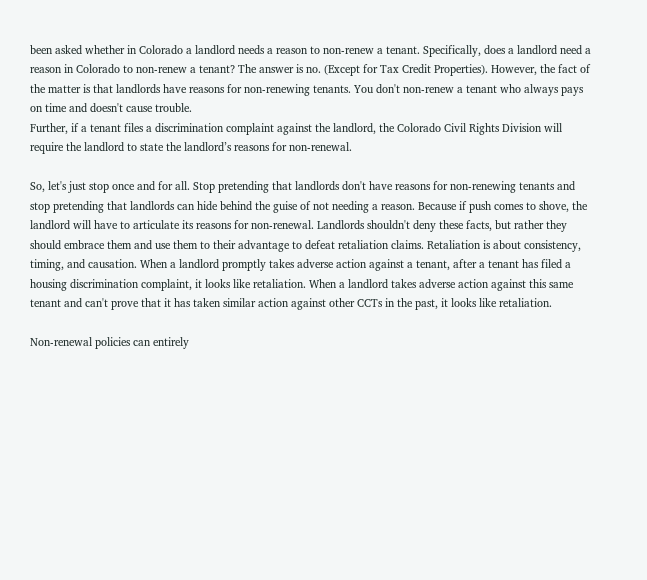been asked whether in Colorado a landlord needs a reason to non-renew a tenant. Specifically, does a landlord need a reason in Colorado to non-renew a tenant? The answer is no. (Except for Tax Credit Properties). However, the fact of the matter is that landlords have reasons for non-renewing tenants. You don't non-renew a tenant who always pays on time and doesn't cause trouble.
Further, if a tenant files a discrimination complaint against the landlord, the Colorado Civil Rights Division will require the landlord to state the landlord’s reasons for non-renewal.

So, let's just stop once and for all. Stop pretending that landlords don't have reasons for non-renewing tenants and stop pretending that landlords can hide behind the guise of not needing a reason. Because if push comes to shove, the landlord will have to articulate its reasons for non-renewal. Landlords shouldn't deny these facts, but rather they should embrace them and use them to their advantage to defeat retaliation claims. Retaliation is about consistency, timing, and causation. When a landlord promptly takes adverse action against a tenant, after a tenant has filed a housing discrimination complaint, it looks like retaliation. When a landlord takes adverse action against this same tenant and can't prove that it has taken similar action against other CCTs in the past, it looks like retaliation.

Non-renewal policies can entirely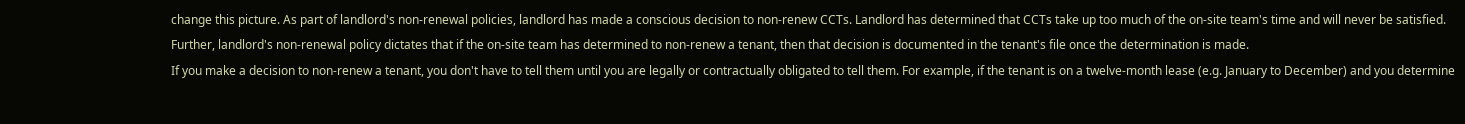change this picture. As part of landlord's non-renewal policies, landlord has made a conscious decision to non-renew CCTs. Landlord has determined that CCTs take up too much of the on-site team's time and will never be satisfied.
Further, landlord's non-renewal policy dictates that if the on-site team has determined to non-renew a tenant, then that decision is documented in the tenant's file once the determination is made.
If you make a decision to non-renew a tenant, you don't have to tell them until you are legally or contractually obligated to tell them. For example, if the tenant is on a twelve-month lease (e.g. January to December) and you determine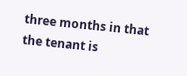three months in that the tenant is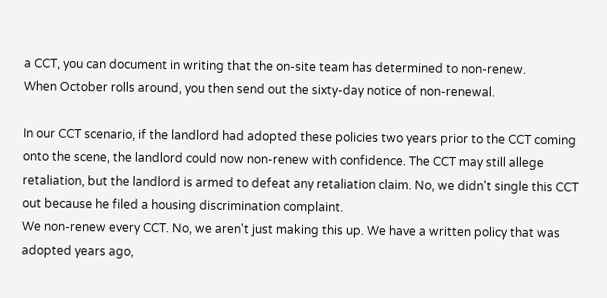a CCT, you can document in writing that the on-site team has determined to non-renew.
When October rolls around, you then send out the sixty-day notice of non-renewal.

In our CCT scenario, if the landlord had adopted these policies two years prior to the CCT coming onto the scene, the landlord could now non-renew with confidence. The CCT may still allege retaliation, but the landlord is armed to defeat any retaliation claim. No, we didn't single this CCT out because he filed a housing discrimination complaint.
We non-renew every CCT. No, we aren't just making this up. We have a written policy that was adopted years ago,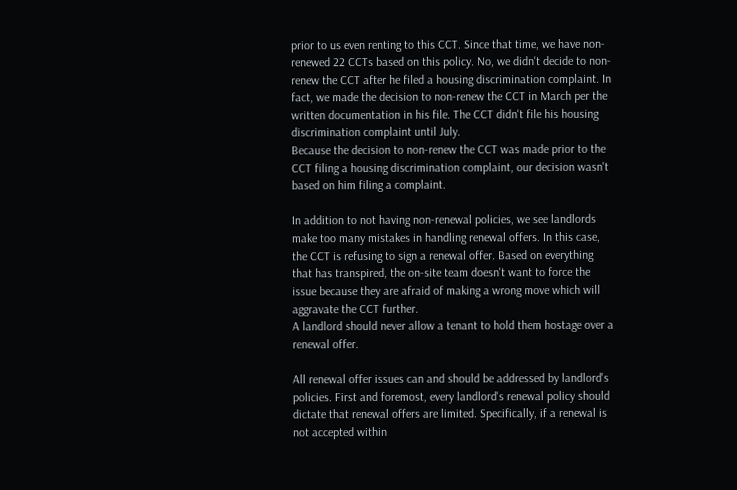prior to us even renting to this CCT. Since that time, we have non-renewed 22 CCTs based on this policy. No, we didn't decide to non-renew the CCT after he filed a housing discrimination complaint. In fact, we made the decision to non-renew the CCT in March per the written documentation in his file. The CCT didn't file his housing discrimination complaint until July.
Because the decision to non-renew the CCT was made prior to the CCT filing a housing discrimination complaint, our decision wasn't based on him filing a complaint.

In addition to not having non-renewal policies, we see landlords make too many mistakes in handling renewal offers. In this case, the CCT is refusing to sign a renewal offer. Based on everything that has transpired, the on-site team doesn't want to force the issue because they are afraid of making a wrong move which will aggravate the CCT further.
A landlord should never allow a tenant to hold them hostage over a renewal offer.

All renewal offer issues can and should be addressed by landlord's policies. First and foremost, every landlord's renewal policy should dictate that renewal offers are limited. Specifically, if a renewal is not accepted within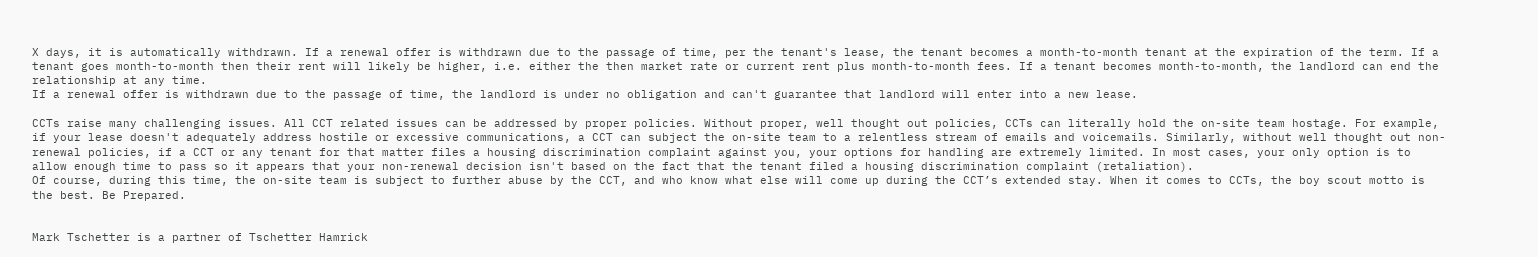X days, it is automatically withdrawn. If a renewal offer is withdrawn due to the passage of time, per the tenant's lease, the tenant becomes a month-to-month tenant at the expiration of the term. If a tenant goes month-to-month then their rent will likely be higher, i.e. either the then market rate or current rent plus month-to-month fees. If a tenant becomes month-to-month, the landlord can end the relationship at any time.
If a renewal offer is withdrawn due to the passage of time, the landlord is under no obligation and can't guarantee that landlord will enter into a new lease.

CCTs raise many challenging issues. All CCT related issues can be addressed by proper policies. Without proper, well thought out policies, CCTs can literally hold the on-site team hostage. For example, if your lease doesn't adequately address hostile or excessive communications, a CCT can subject the on-site team to a relentless stream of emails and voicemails. Similarly, without well thought out non-renewal policies, if a CCT or any tenant for that matter files a housing discrimination complaint against you, your options for handling are extremely limited. In most cases, your only option is to allow enough time to pass so it appears that your non-renewal decision isn't based on the fact that the tenant filed a housing discrimination complaint (retaliation).
Of course, during this time, the on-site team is subject to further abuse by the CCT, and who know what else will come up during the CCT’s extended stay. When it comes to CCTs, the boy scout motto is the best. Be Prepared.


Mark Tschetter is a partner of Tschetter Hamrick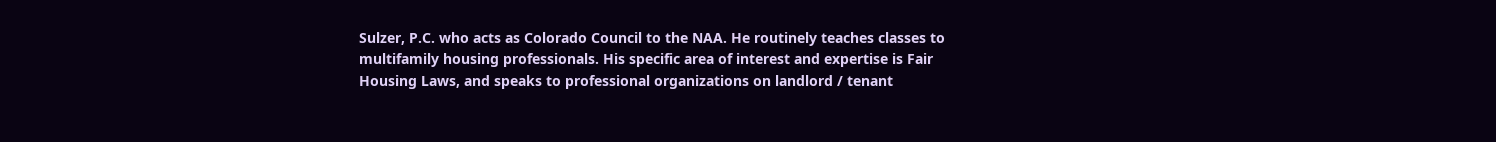Sulzer, P.C. who acts as Colorado Council to the NAA. He routinely teaches classes to multifamily housing professionals. His specific area of interest and expertise is Fair Housing Laws, and speaks to professional organizations on landlord / tenant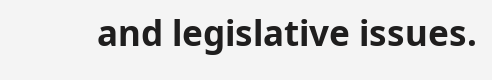and legislative issues.